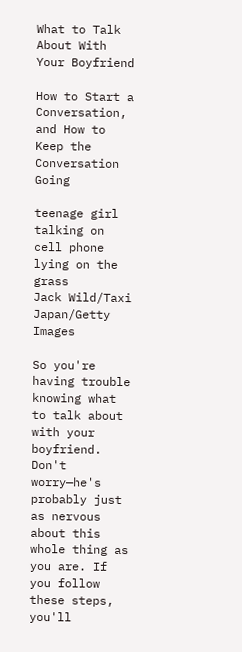What to Talk About With Your Boyfriend

How to Start a Conversation, and How to Keep the Conversation Going

teenage girl talking on cell phone lying on the grass
Jack Wild/Taxi Japan/Getty Images

So you're having trouble knowing what to talk about with your boyfriend. Don't worry—he's probably just as nervous about this whole thing as you are. If you follow these steps, you'll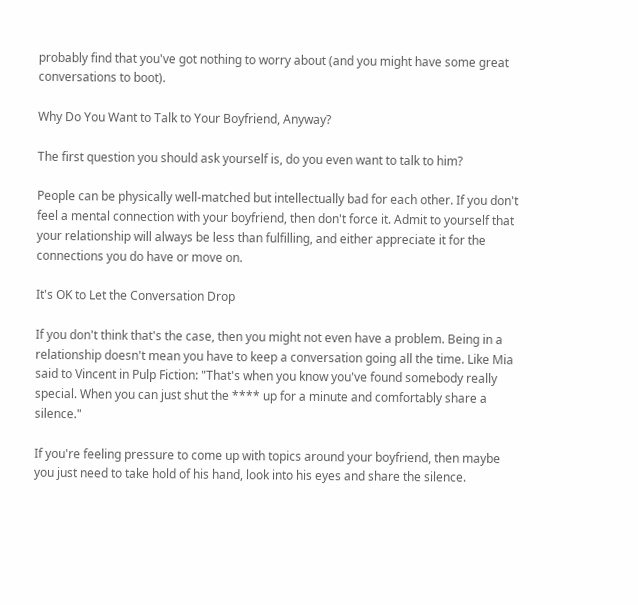probably find that you've got nothing to worry about (and you might have some great conversations to boot).

Why Do You Want to Talk to Your Boyfriend, Anyway?

The first question you should ask yourself is, do you even want to talk to him?

People can be physically well-matched but intellectually bad for each other. If you don't feel a mental connection with your boyfriend, then don't force it. Admit to yourself that your relationship will always be less than fulfilling, and either appreciate it for the connections you do have or move on.

It's OK to Let the Conversation Drop

If you don't think that's the case, then you might not even have a problem. Being in a relationship doesn't mean you have to keep a conversation going all the time. Like Mia said to Vincent in Pulp Fiction: "That's when you know you've found somebody really special. When you can just shut the **** up for a minute and comfortably share a silence."

If you're feeling pressure to come up with topics around your boyfriend, then maybe you just need to take hold of his hand, look into his eyes and share the silence.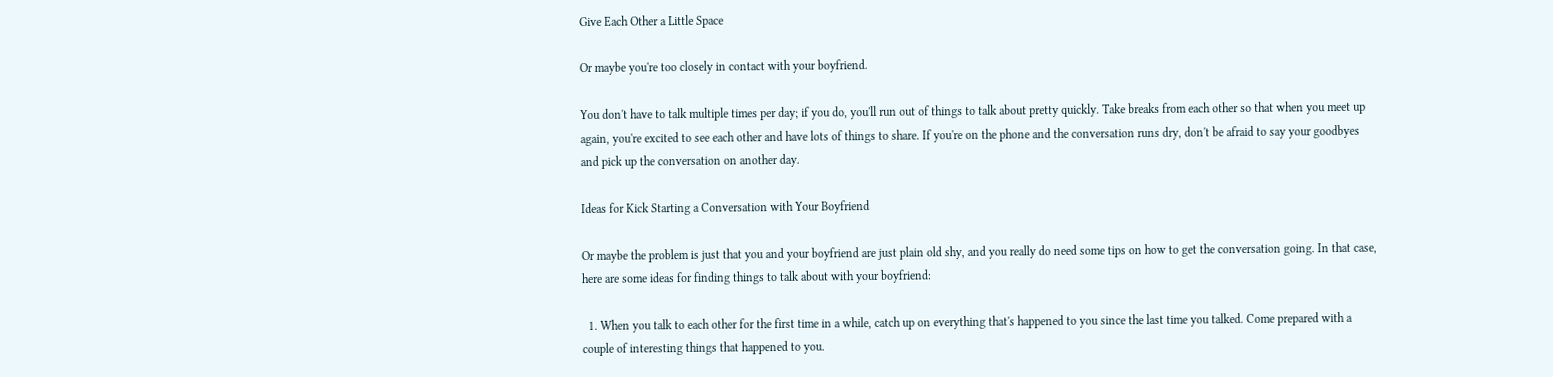Give Each Other a Little Space

Or maybe you're too closely in contact with your boyfriend.

You don't have to talk multiple times per day; if you do, you'll run out of things to talk about pretty quickly. Take breaks from each other so that when you meet up again, you're excited to see each other and have lots of things to share. If you're on the phone and the conversation runs dry, don't be afraid to say your goodbyes and pick up the conversation on another day.

Ideas for Kick Starting a Conversation with Your Boyfriend

Or maybe the problem is just that you and your boyfriend are just plain old shy, and you really do need some tips on how to get the conversation going. In that case, here are some ideas for finding things to talk about with your boyfriend:

  1. When you talk to each other for the first time in a while, catch up on everything that's happened to you since the last time you talked. Come prepared with a couple of interesting things that happened to you.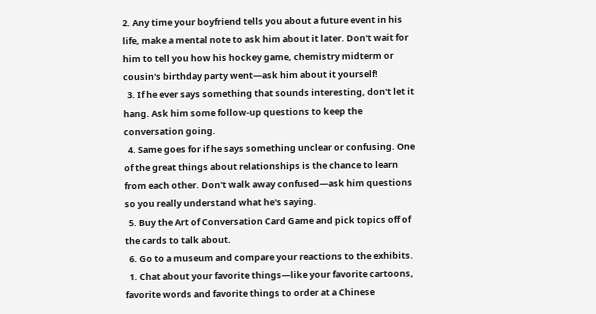2. Any time your boyfriend tells you about a future event in his life, make a mental note to ask him about it later. Don't wait for him to tell you how his hockey game, chemistry midterm or cousin's birthday party went—ask him about it yourself!
  3. If he ever says something that sounds interesting, don't let it hang. Ask him some follow-up questions to keep the conversation going.
  4. Same goes for if he says something unclear or confusing. One of the great things about relationships is the chance to learn from each other. Don't walk away confused—ask him questions so you really understand what he's saying.
  5. Buy the Art of Conversation Card Game and pick topics off of the cards to talk about.
  6. Go to a museum and compare your reactions to the exhibits.
  1. Chat about your favorite things—like your favorite cartoons, favorite words and favorite things to order at a Chinese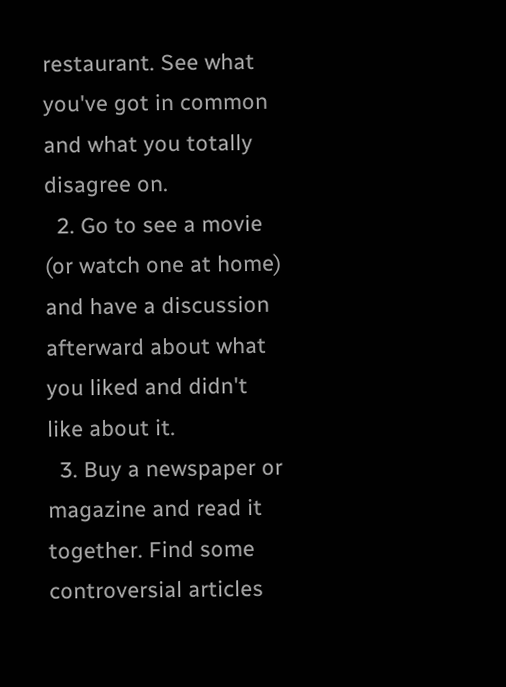restaurant. See what you've got in common and what you totally disagree on.
  2. Go to see a movie (or watch one at home) and have a discussion afterward about what you liked and didn't like about it.
  3. Buy a newspaper or magazine and read it together. Find some controversial articles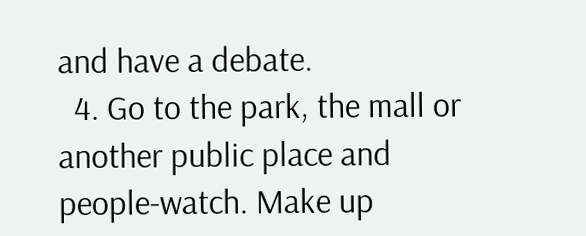and have a debate.
  4. Go to the park, the mall or another public place and people-watch. Make up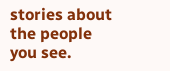stories about the people you see.